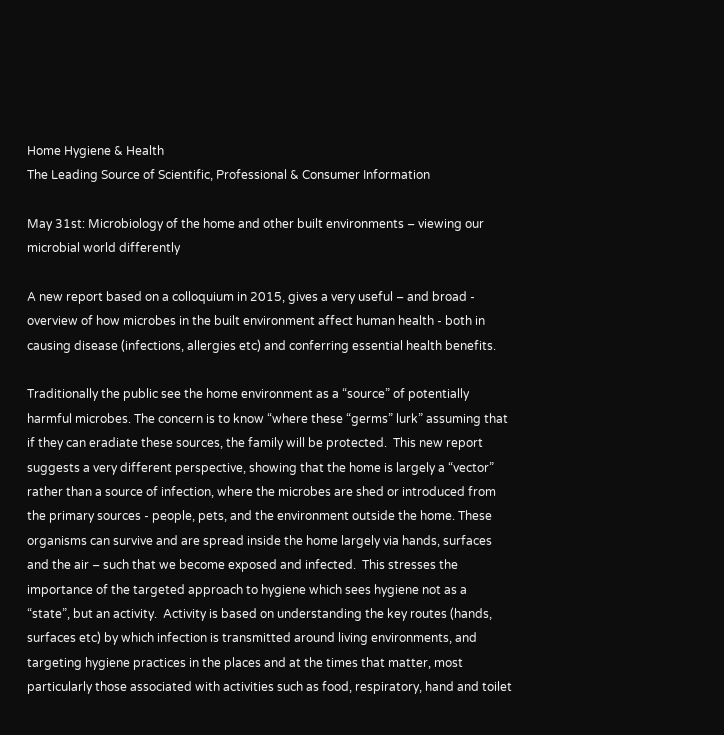Home Hygiene & Health
The Leading Source of Scientific, Professional & Consumer Information

May 31st: Microbiology of the home and other built environments – viewing our microbial world differently

A new report based on a colloquium in 2015, gives a very useful – and broad - overview of how microbes in the built environment affect human health - both in causing disease (infections, allergies etc) and conferring essential health benefits.

Traditionally the public see the home environment as a “source” of potentially harmful microbes. The concern is to know “where these “germs” lurk” assuming that if they can eradiate these sources, the family will be protected.  This new report suggests a very different perspective, showing that the home is largely a “vector” rather than a source of infection, where the microbes are shed or introduced from the primary sources - people, pets, and the environment outside the home. These organisms can survive and are spread inside the home largely via hands, surfaces and the air – such that we become exposed and infected.  This stresses the importance of the targeted approach to hygiene which sees hygiene not as a “state”, but an activity.  Activity is based on understanding the key routes (hands, surfaces etc) by which infection is transmitted around living environments, and targeting hygiene practices in the places and at the times that matter, most particularly those associated with activities such as food, respiratory, hand and toilet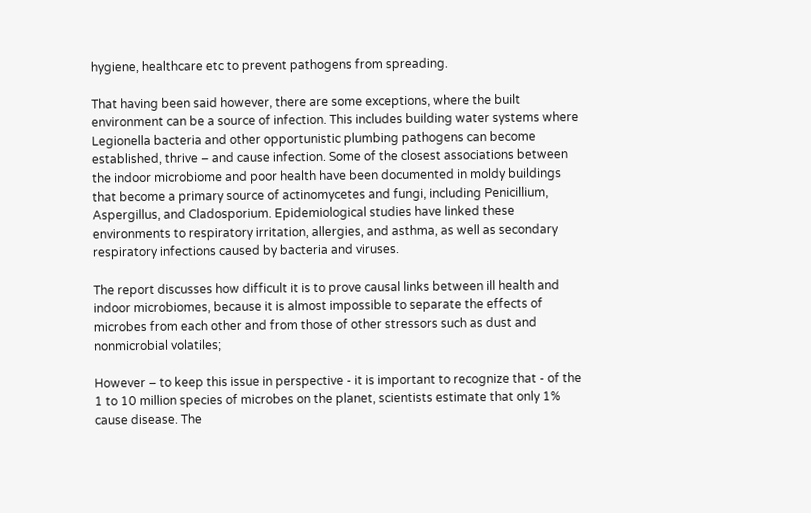hygiene, healthcare etc to prevent pathogens from spreading.

That having been said however, there are some exceptions, where the built environment can be a source of infection. This includes building water systems where Legionella bacteria and other opportunistic plumbing pathogens can become established, thrive – and cause infection. Some of the closest associations between the indoor microbiome and poor health have been documented in moldy buildings that become a primary source of actinomycetes and fungi, including Penicillium, Aspergillus, and Cladosporium. Epidemiological studies have linked these environments to respiratory irritation, allergies, and asthma, as well as secondary respiratory infections caused by bacteria and viruses.

The report discusses how difficult it is to prove causal links between ill health and indoor microbiomes, because it is almost impossible to separate the effects of microbes from each other and from those of other stressors such as dust and nonmicrobial volatiles;

However – to keep this issue in perspective - it is important to recognize that - of the 1 to 10 million species of microbes on the planet, scientists estimate that only 1% cause disease. The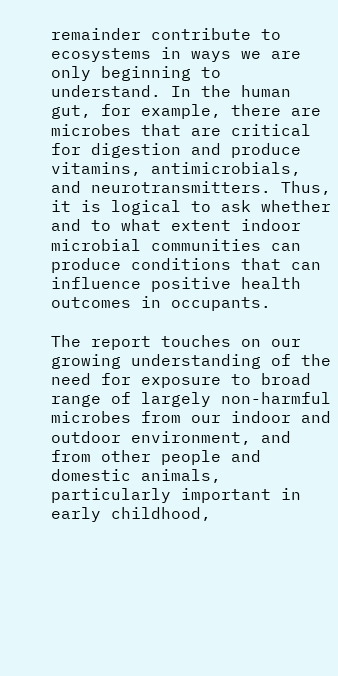remainder contribute to ecosystems in ways we are only beginning to understand. In the human gut, for example, there are microbes that are critical for digestion and produce vitamins, antimicrobials, and neurotransmitters. Thus, it is logical to ask whether and to what extent indoor microbial communities can produce conditions that can influence positive health outcomes in occupants.

The report touches on our growing understanding of the need for exposure to broad range of largely non-harmful microbes from our indoor and outdoor environment, and from other people and domestic animals, particularly important in early childhood,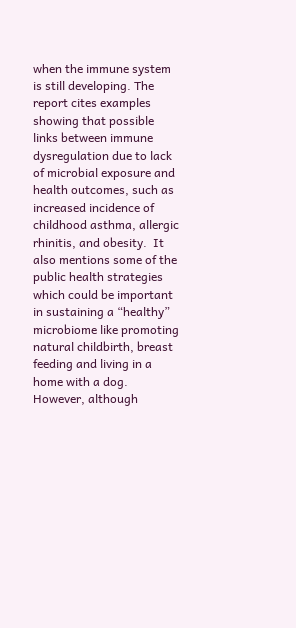when the immune system is still developing. The report cites examples showing that possible links between immune dysregulation due to lack of microbial exposure and health outcomes, such as increased incidence of childhood asthma, allergic rhinitis, and obesity.  It also mentions some of the public health strategies which could be important in sustaining a “healthy” microbiome like promoting natural childbirth, breast feeding and living in a home with a dog.   However, although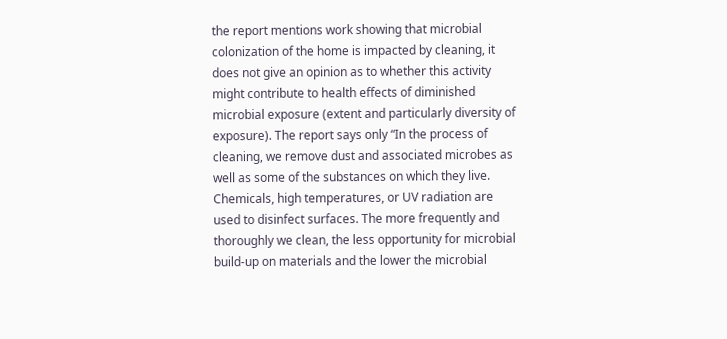the report mentions work showing that microbial colonization of the home is impacted by cleaning, it does not give an opinion as to whether this activity might contribute to health effects of diminished microbial exposure (extent and particularly diversity of exposure). The report says only “In the process of cleaning, we remove dust and associated microbes as well as some of the substances on which they live. Chemicals, high temperatures, or UV radiation are used to disinfect surfaces. The more frequently and thoroughly we clean, the less opportunity for microbial build-up on materials and the lower the microbial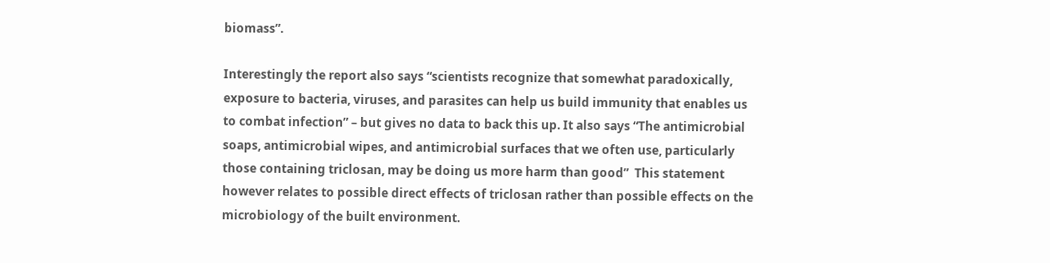biomass”.

Interestingly the report also says “scientists recognize that somewhat paradoxically, exposure to bacteria, viruses, and parasites can help us build immunity that enables us to combat infection” – but gives no data to back this up. It also says “The antimicrobial soaps, antimicrobial wipes, and antimicrobial surfaces that we often use, particularly those containing triclosan, may be doing us more harm than good”  This statement however relates to possible direct effects of triclosan rather than possible effects on the microbiology of the built environment.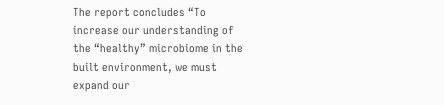The report concludes “To increase our understanding of the “healthy” microbiome in the built environment, we must expand our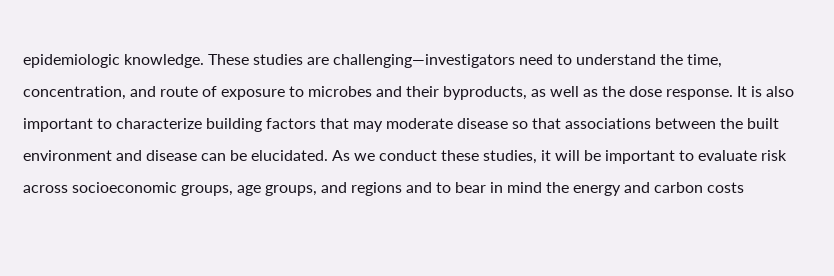epidemiologic knowledge. These studies are challenging—investigators need to understand the time, concentration, and route of exposure to microbes and their byproducts, as well as the dose response. It is also important to characterize building factors that may moderate disease so that associations between the built environment and disease can be elucidated. As we conduct these studies, it will be important to evaluate risk across socioeconomic groups, age groups, and regions and to bear in mind the energy and carbon costs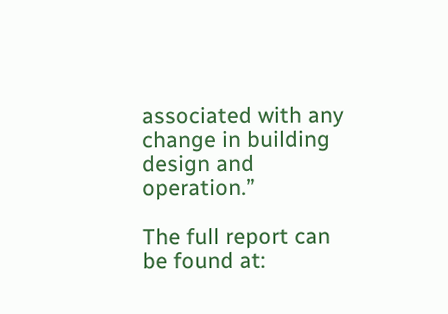associated with any change in building design and operation.”

The full report can be found at: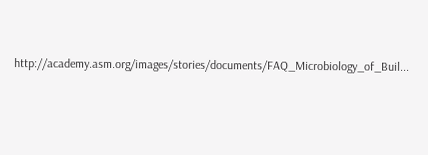http://academy.asm.org/images/stories/documents/FAQ_Microbiology_of_Buil...